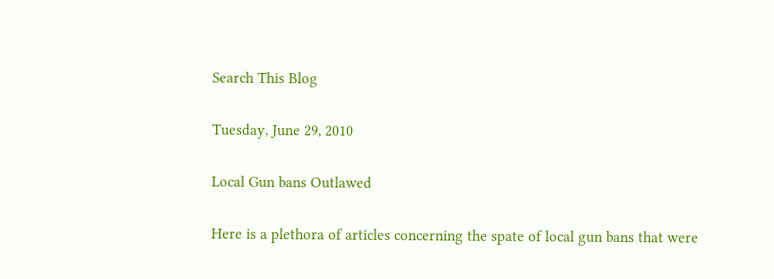Search This Blog

Tuesday, June 29, 2010

Local Gun bans Outlawed

Here is a plethora of articles concerning the spate of local gun bans that were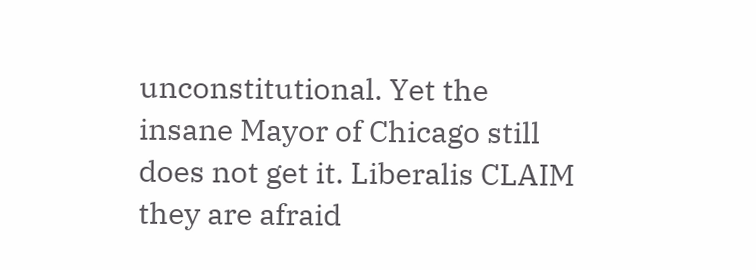unconstitutional. Yet the insane Mayor of Chicago still does not get it. Liberalis CLAIM they are afraid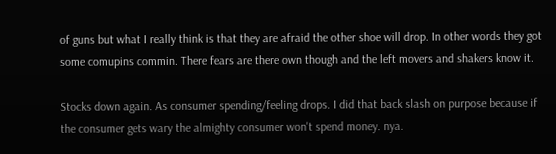of guns but what I really think is that they are afraid the other shoe will drop. In other words they got some comupins commin. There fears are there own though and the left movers and shakers know it.

Stocks down again. As consumer spending/feeling drops. I did that back slash on purpose because if the consumer gets wary the almighty consumer won't spend money. nya.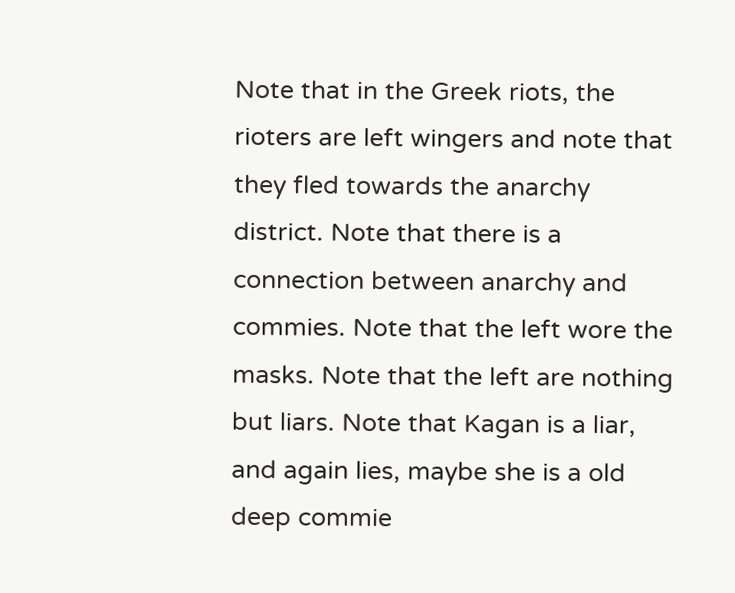Note that in the Greek riots, the rioters are left wingers and note that they fled towards the anarchy district. Note that there is a connection between anarchy and commies. Note that the left wore the masks. Note that the left are nothing but liars. Note that Kagan is a liar, and again lies, maybe she is a old deep commie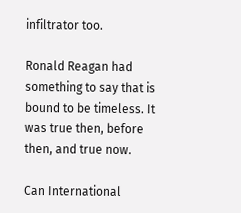infiltrator too.

Ronald Reagan had something to say that is bound to be timeless. It was true then, before then, and true now.

Can International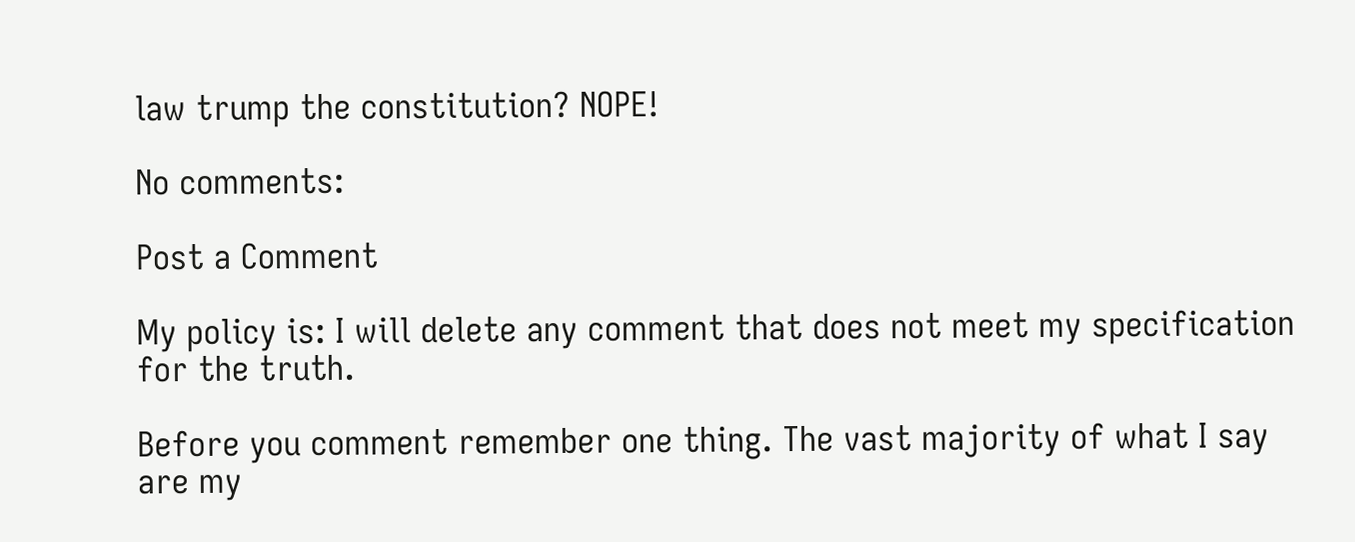law trump the constitution? NOPE!

No comments:

Post a Comment

My policy is: I will delete any comment that does not meet my specification for the truth.

Before you comment remember one thing. The vast majority of what I say are my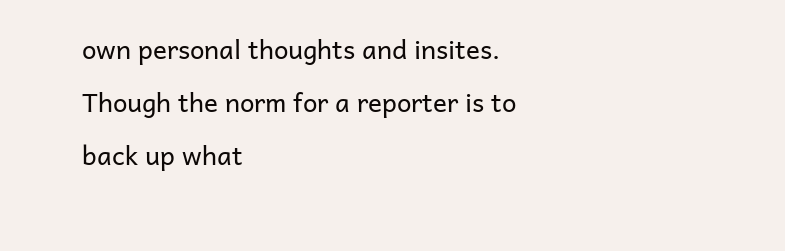own personal thoughts and insites. Though the norm for a reporter is to back up what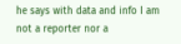he says with data and info I am not a reporter nor a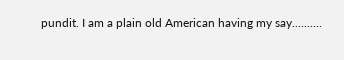pundit. I am a plain old American having my say..........